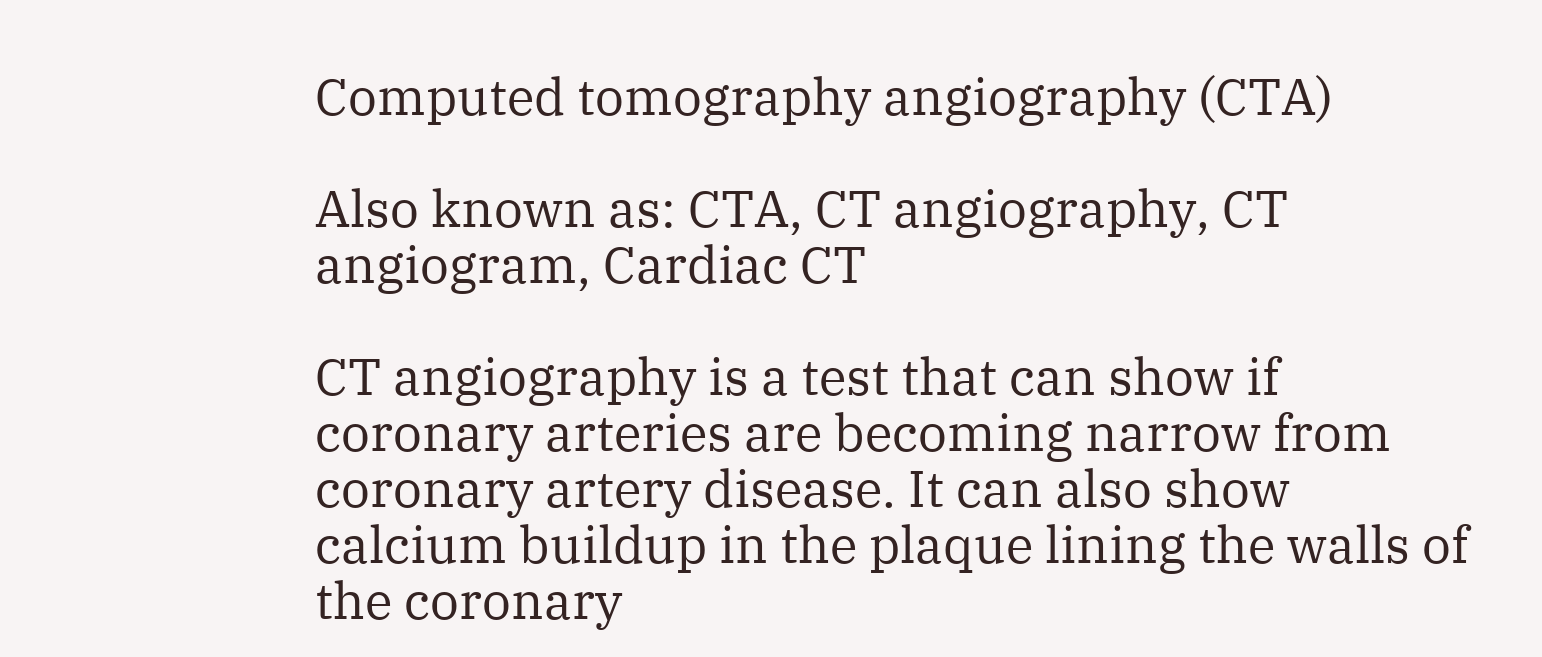Computed tomography angiography (CTA)

Also known as: CTA, CT angiography, CT angiogram, Cardiac CT

CT angiography is a test that can show if coronary arteries are becoming narrow from coronary artery disease. It can also show calcium buildup in the plaque lining the walls of the coronary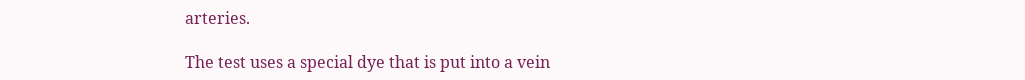arteries.

The test uses a special dye that is put into a vein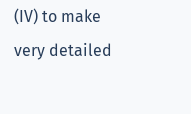(IV) to make very detailed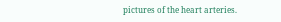pictures of the heart arteries.